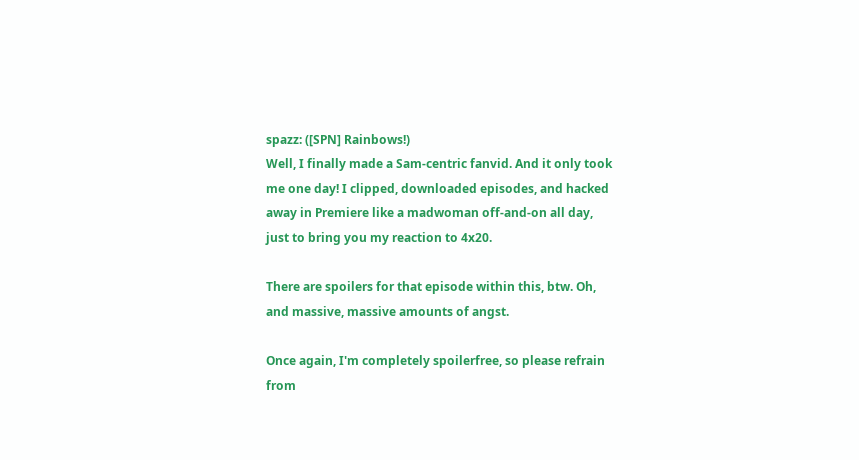spazz: ([SPN] Rainbows!)
Well, I finally made a Sam-centric fanvid. And it only took me one day! I clipped, downloaded episodes, and hacked away in Premiere like a madwoman off-and-on all day, just to bring you my reaction to 4x20.

There are spoilers for that episode within this, btw. Oh, and massive, massive amounts of angst.

Once again, I'm completely spoilerfree, so please refrain from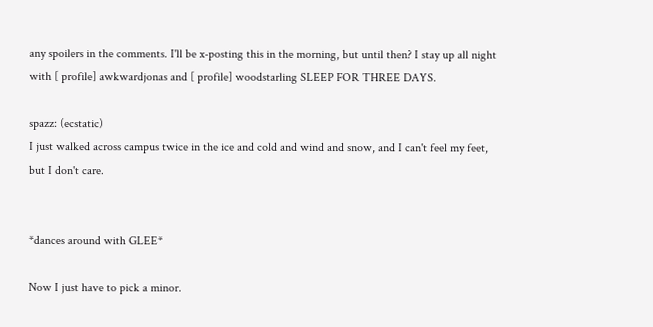any spoilers in the comments. I'll be x-posting this in the morning, but until then? I stay up all night with [ profile] awkwardjonas and [ profile] woodstarling SLEEP FOR THREE DAYS.

spazz: (ecstatic)
I just walked across campus twice in the ice and cold and wind and snow, and I can't feel my feet, but I don't care.


*dances around with GLEE*

Now I just have to pick a minor.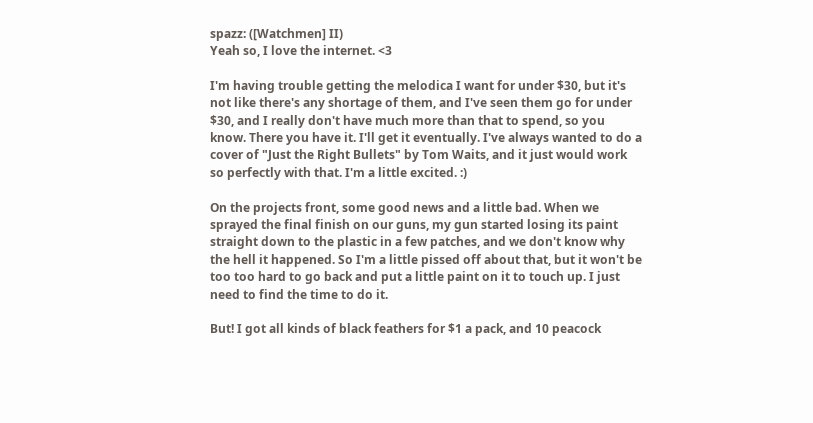spazz: ([Watchmen] II)
Yeah so, I love the internet. <3

I'm having trouble getting the melodica I want for under $30, but it's not like there's any shortage of them, and I've seen them go for under $30, and I really don't have much more than that to spend, so you know. There you have it. I'll get it eventually. I've always wanted to do a cover of "Just the Right Bullets" by Tom Waits, and it just would work so perfectly with that. I'm a little excited. :)

On the projects front, some good news and a little bad. When we sprayed the final finish on our guns, my gun started losing its paint straight down to the plastic in a few patches, and we don't know why the hell it happened. So I'm a little pissed off about that, but it won't be too too hard to go back and put a little paint on it to touch up. I just need to find the time to do it.

But! I got all kinds of black feathers for $1 a pack, and 10 peacock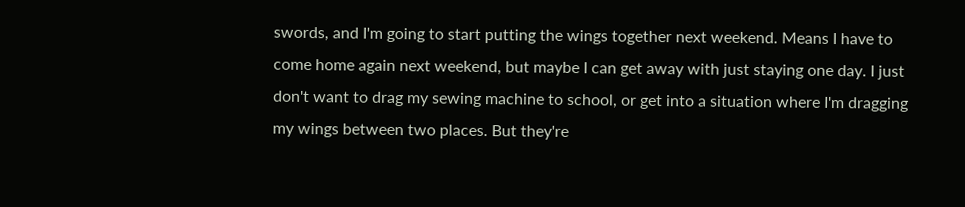swords, and I'm going to start putting the wings together next weekend. Means I have to come home again next weekend, but maybe I can get away with just staying one day. I just don't want to drag my sewing machine to school, or get into a situation where I'm dragging my wings between two places. But they're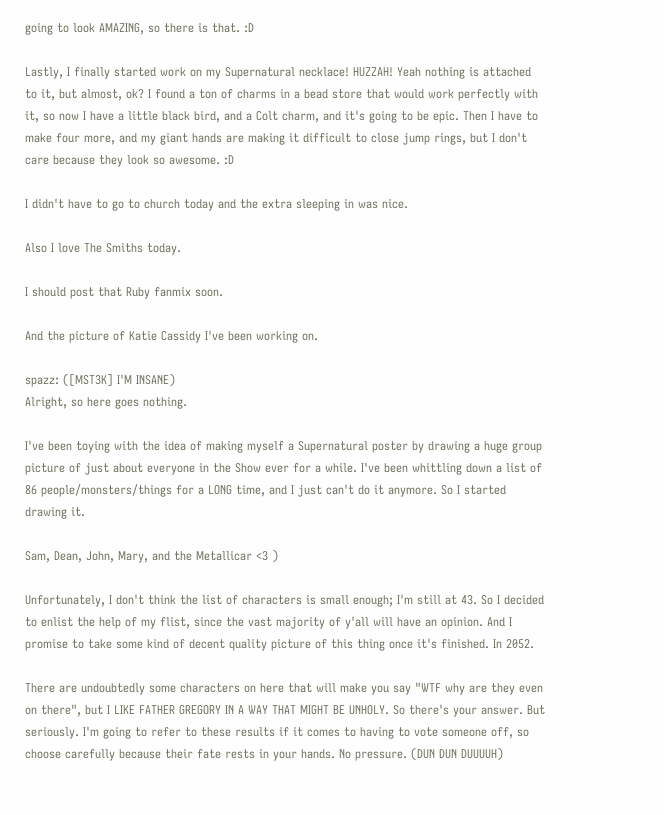going to look AMAZING, so there is that. :D

Lastly, I finally started work on my Supernatural necklace! HUZZAH! Yeah nothing is attached to it, but almost, ok? I found a ton of charms in a bead store that would work perfectly with it, so now I have a little black bird, and a Colt charm, and it's going to be epic. Then I have to make four more, and my giant hands are making it difficult to close jump rings, but I don't care because they look so awesome. :D

I didn't have to go to church today and the extra sleeping in was nice.

Also I love The Smiths today.

I should post that Ruby fanmix soon.

And the picture of Katie Cassidy I've been working on.

spazz: ([MST3K] I'M INSANE)
Alright, so here goes nothing.

I've been toying with the idea of making myself a Supernatural poster by drawing a huge group picture of just about everyone in the Show ever for a while. I've been whittling down a list of 86 people/monsters/things for a LONG time, and I just can't do it anymore. So I started drawing it.

Sam, Dean, John, Mary, and the Metallicar <3 )

Unfortunately, I don't think the list of characters is small enough; I'm still at 43. So I decided to enlist the help of my flist, since the vast majority of y'all will have an opinion. And I promise to take some kind of decent quality picture of this thing once it's finished. In 2052.

There are undoubtedly some characters on here that will make you say "WTF why are they even on there", but I LIKE FATHER GREGORY IN A WAY THAT MIGHT BE UNHOLY. So there's your answer. But seriously. I'm going to refer to these results if it comes to having to vote someone off, so choose carefully because their fate rests in your hands. No pressure. (DUN DUN DUUUUH)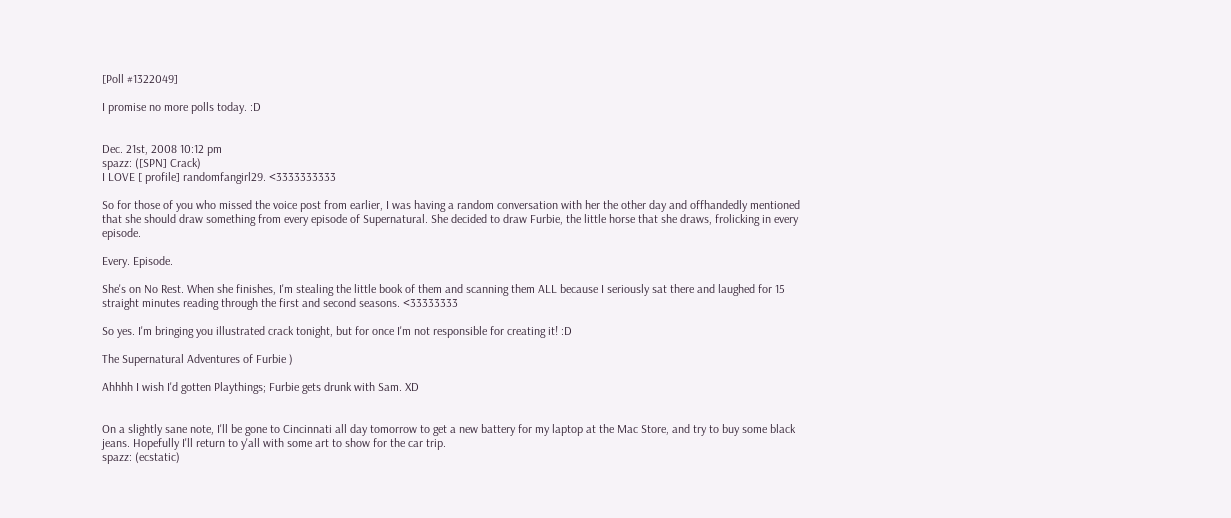[Poll #1322049]

I promise no more polls today. :D


Dec. 21st, 2008 10:12 pm
spazz: ([SPN] Crack)
I LOVE [ profile] randomfangirl29. <3333333333

So for those of you who missed the voice post from earlier, I was having a random conversation with her the other day and offhandedly mentioned that she should draw something from every episode of Supernatural. She decided to draw Furbie, the little horse that she draws, frolicking in every episode.

Every. Episode.

She's on No Rest. When she finishes, I'm stealing the little book of them and scanning them ALL because I seriously sat there and laughed for 15 straight minutes reading through the first and second seasons. <33333333

So yes. I'm bringing you illustrated crack tonight, but for once I'm not responsible for creating it! :D

The Supernatural Adventures of Furbie )

Ahhhh I wish I'd gotten Playthings; Furbie gets drunk with Sam. XD


On a slightly sane note, I'll be gone to Cincinnati all day tomorrow to get a new battery for my laptop at the Mac Store, and try to buy some black jeans. Hopefully I'll return to y'all with some art to show for the car trip.
spazz: (ecstatic)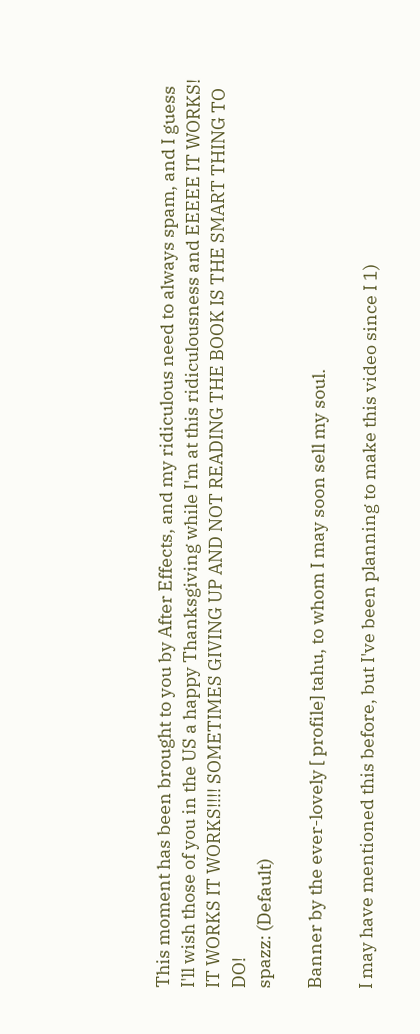This moment has been brought to you by After Effects, and my ridiculous need to always spam, and I guess I'll wish those of you in the US a happy Thanksgiving while I'm at this ridiculousness and EEEEE IT WORKS! IT WORKS IT WORKS!!!! SOMETIMES GIVING UP AND NOT READING THE BOOK IS THE SMART THING TO DO!
spazz: (Default)

Banner by the ever-lovely [ profile] tahu, to whom I may soon sell my soul.

I may have mentioned this before, but I've been planning to make this video since I 1)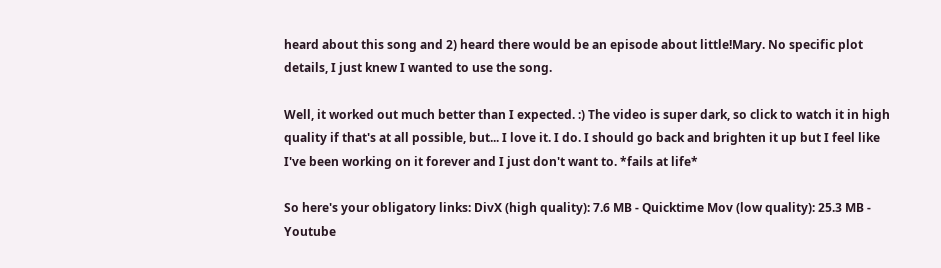heard about this song and 2) heard there would be an episode about little!Mary. No specific plot details, I just knew I wanted to use the song.

Well, it worked out much better than I expected. :) The video is super dark, so click to watch it in high quality if that's at all possible, but... I love it. I do. I should go back and brighten it up but I feel like I've been working on it forever and I just don't want to. *fails at life*

So here's your obligatory links: DivX (high quality): 7.6 MB - Quicktime Mov (low quality): 25.3 MB - Youtube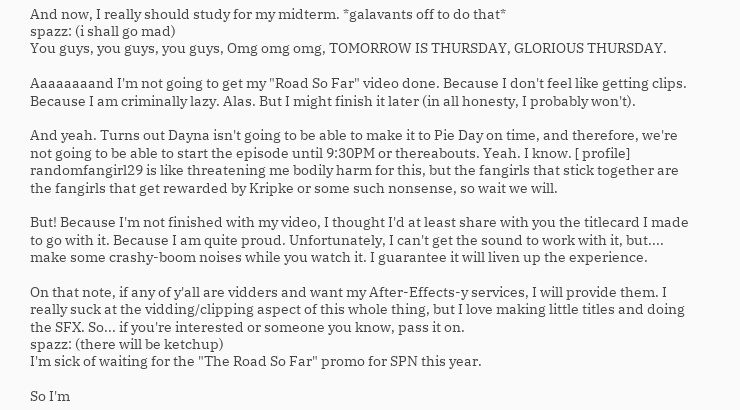And now, I really should study for my midterm. *galavants off to do that*
spazz: (i shall go mad)
You guys, you guys, you guys, Omg omg omg, TOMORROW IS THURSDAY, GLORIOUS THURSDAY.

Aaaaaaaand I'm not going to get my "Road So Far" video done. Because I don't feel like getting clips. Because I am criminally lazy. Alas. But I might finish it later (in all honesty, I probably won't).

And yeah. Turns out Dayna isn't going to be able to make it to Pie Day on time, and therefore, we're not going to be able to start the episode until 9:30PM or thereabouts. Yeah. I know. [ profile] randomfangirl29 is like threatening me bodily harm for this, but the fangirls that stick together are the fangirls that get rewarded by Kripke or some such nonsense, so wait we will.

But! Because I'm not finished with my video, I thought I'd at least share with you the titlecard I made to go with it. Because I am quite proud. Unfortunately, I can't get the sound to work with it, but.... make some crashy-boom noises while you watch it. I guarantee it will liven up the experience.

On that note, if any of y'all are vidders and want my After-Effects-y services, I will provide them. I really suck at the vidding/clipping aspect of this whole thing, but I love making little titles and doing the SFX. So... if you're interested or someone you know, pass it on.
spazz: (there will be ketchup)
I'm sick of waiting for the "The Road So Far" promo for SPN this year.

So I'm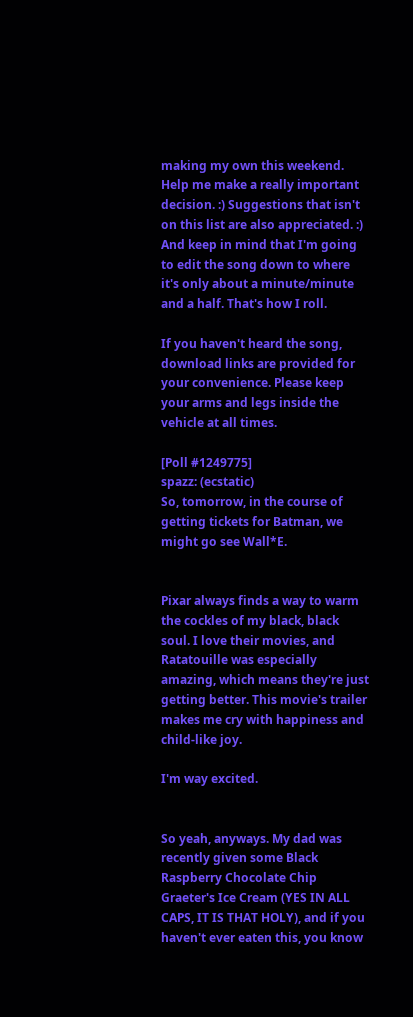making my own this weekend. Help me make a really important decision. :) Suggestions that isn't on this list are also appreciated. :) And keep in mind that I'm going to edit the song down to where it's only about a minute/minute and a half. That's how I roll.

If you haven't heard the song, download links are provided for your convenience. Please keep your arms and legs inside the vehicle at all times.

[Poll #1249775]
spazz: (ecstatic)
So, tomorrow, in the course of getting tickets for Batman, we might go see Wall*E.


Pixar always finds a way to warm the cockles of my black, black soul. I love their movies, and Ratatouille was especially amazing, which means they're just getting better. This movie's trailer makes me cry with happiness and child-like joy.

I'm way excited.


So yeah, anyways. My dad was recently given some Black Raspberry Chocolate Chip Graeter's Ice Cream (YES IN ALL CAPS, IT IS THAT HOLY), and if you haven't ever eaten this, you know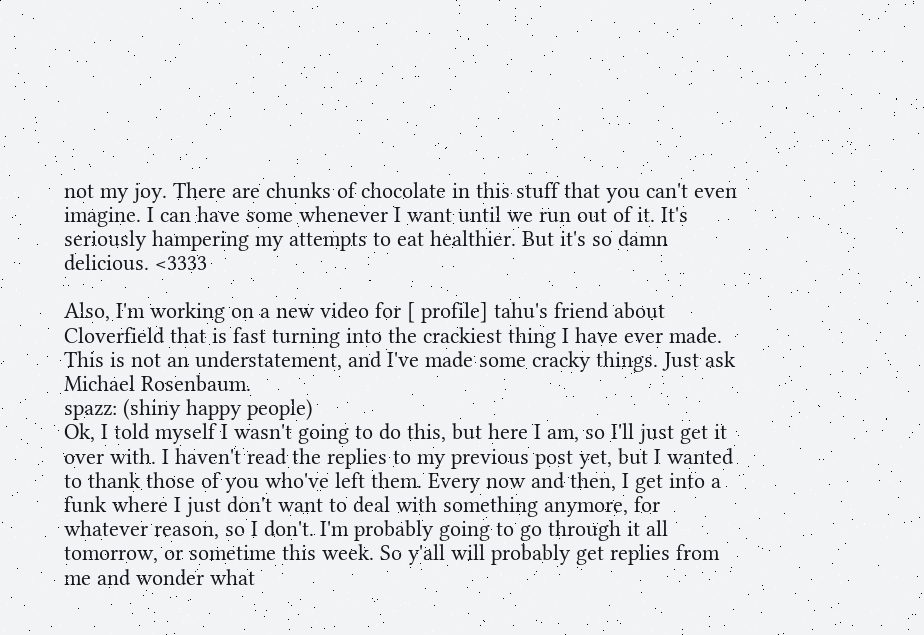not my joy. There are chunks of chocolate in this stuff that you can't even imagine. I can have some whenever I want until we run out of it. It's seriously hampering my attempts to eat healthier. But it's so damn delicious. <3333

Also, I'm working on a new video for [ profile] tahu's friend about Cloverfield that is fast turning into the crackiest thing I have ever made. This is not an understatement, and I've made some cracky things. Just ask Michael Rosenbaum.
spazz: (shiny happy people)
Ok, I told myself I wasn't going to do this, but here I am, so I'll just get it over with. I haven't read the replies to my previous post yet, but I wanted to thank those of you who've left them. Every now and then, I get into a funk where I just don't want to deal with something anymore, for whatever reason, so I don't. I'm probably going to go through it all tomorrow, or sometime this week. So y'all will probably get replies from me and wonder what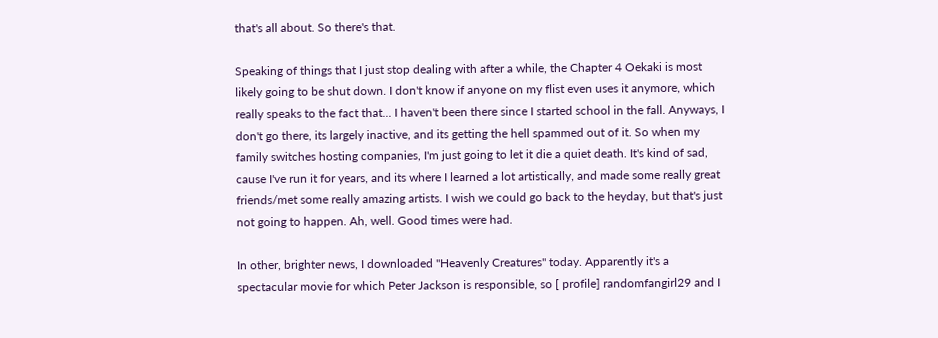that's all about. So there's that.

Speaking of things that I just stop dealing with after a while, the Chapter 4 Oekaki is most likely going to be shut down. I don't know if anyone on my flist even uses it anymore, which really speaks to the fact that... I haven't been there since I started school in the fall. Anyways, I don't go there, its largely inactive, and its getting the hell spammed out of it. So when my family switches hosting companies, I'm just going to let it die a quiet death. It's kind of sad, cause I've run it for years, and its where I learned a lot artistically, and made some really great friends/met some really amazing artists. I wish we could go back to the heyday, but that's just not going to happen. Ah, well. Good times were had.

In other, brighter news, I downloaded "Heavenly Creatures" today. Apparently it's a spectacular movie for which Peter Jackson is responsible, so [ profile] randomfangirl29 and I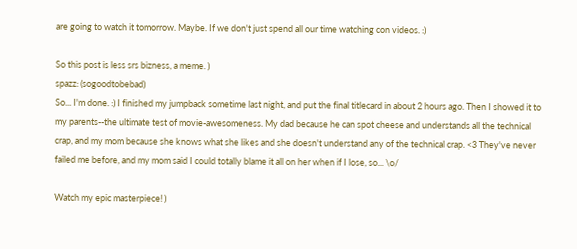are going to watch it tomorrow. Maybe. If we don't just spend all our time watching con videos. :)

So this post is less srs bizness, a meme. )
spazz: (sogoodtobebad)
So... I'm done. :) I finished my jumpback sometime last night, and put the final titlecard in about 2 hours ago. Then I showed it to my parents--the ultimate test of movie-awesomeness. My dad because he can spot cheese and understands all the technical crap, and my mom because she knows what she likes and she doesn't understand any of the technical crap. <3 They've never failed me before, and my mom said I could totally blame it all on her when if I lose, so... \o/

Watch my epic masterpiece! )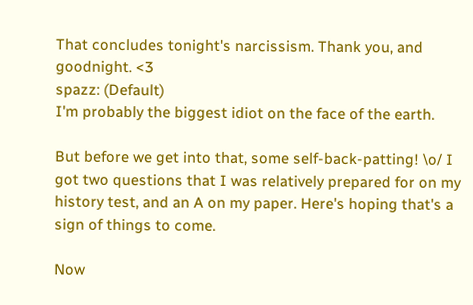That concludes tonight's narcissism. Thank you, and goodnight. <3
spazz: (Default)
I'm probably the biggest idiot on the face of the earth.

But before we get into that, some self-back-patting! \o/ I got two questions that I was relatively prepared for on my history test, and an A on my paper. Here's hoping that's a sign of things to come.

Now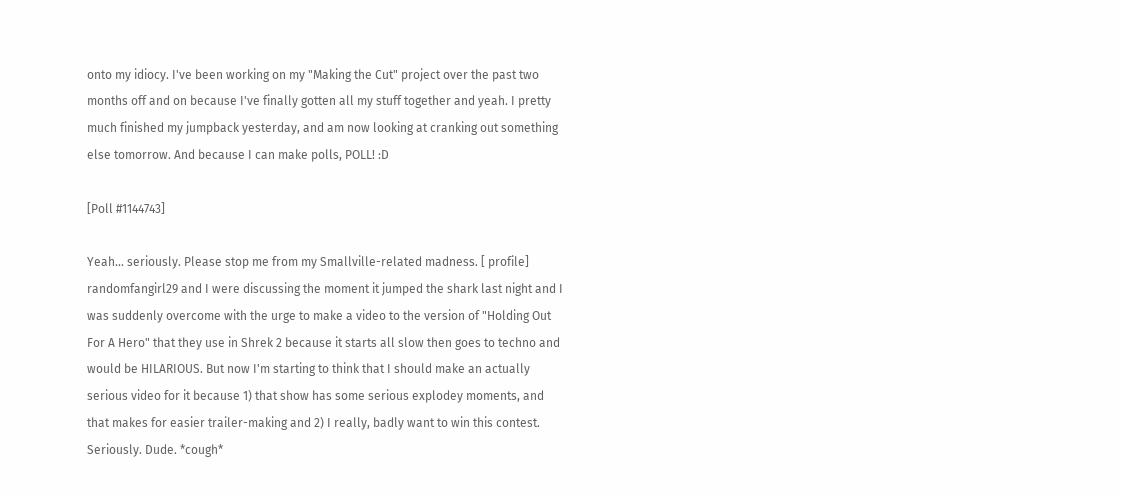onto my idiocy. I've been working on my "Making the Cut" project over the past two months off and on because I've finally gotten all my stuff together and yeah. I pretty much finished my jumpback yesterday, and am now looking at cranking out something else tomorrow. And because I can make polls, POLL! :D

[Poll #1144743]

Yeah... seriously. Please stop me from my Smallville-related madness. [ profile] randomfangirl29 and I were discussing the moment it jumped the shark last night and I was suddenly overcome with the urge to make a video to the version of "Holding Out For A Hero" that they use in Shrek 2 because it starts all slow then goes to techno and would be HILARIOUS. But now I'm starting to think that I should make an actually serious video for it because 1) that show has some serious explodey moments, and that makes for easier trailer-making and 2) I really, badly want to win this contest. Seriously. Dude. *cough*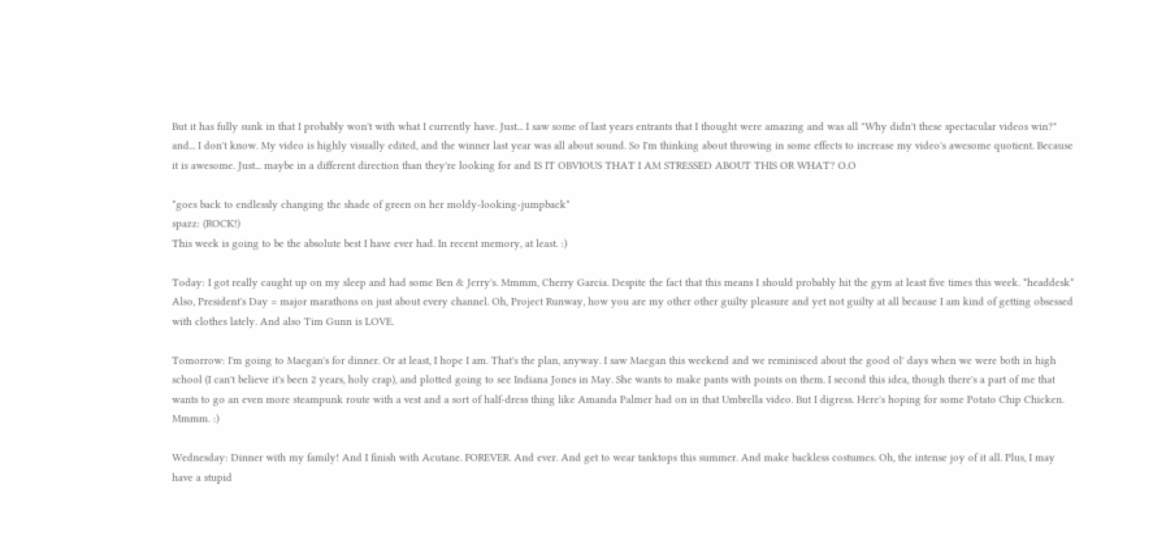But it has fully sunk in that I probably won't with what I currently have. Just... I saw some of last years entrants that I thought were amazing and was all "Why didn't these spectacular videos win?" and... I don't know. My video is highly visually edited, and the winner last year was all about sound. So I'm thinking about throwing in some effects to increase my video's awesome quotient. Because it is awesome. Just... maybe in a different direction than they're looking for and IS IT OBVIOUS THAT I AM STRESSED ABOUT THIS OR WHAT? O.O

*goes back to endlessly changing the shade of green on her moldy-looking-jumpback*
spazz: (ROCK!)
This week is going to be the absolute best I have ever had. In recent memory, at least. :)

Today: I got really caught up on my sleep and had some Ben & Jerry's. Mmmm, Cherry Garcia. Despite the fact that this means I should probably hit the gym at least five times this week. *headdesk* Also, President's Day = major marathons on just about every channel. Oh, Project Runway, how you are my other other guilty pleasure and yet not guilty at all because I am kind of getting obsessed with clothes lately. And also Tim Gunn is LOVE.

Tomorrow: I'm going to Maegan's for dinner. Or at least, I hope I am. That's the plan, anyway. I saw Maegan this weekend and we reminisced about the good ol' days when we were both in high school (I can't believe it's been 2 years, holy crap), and plotted going to see Indiana Jones in May. She wants to make pants with points on them. I second this idea, though there's a part of me that wants to go an even more steampunk route with a vest and a sort of half-dress thing like Amanda Palmer had on in that Umbrella video. But I digress. Here's hoping for some Potato Chip Chicken. Mmmm. :)

Wednesday: Dinner with my family! And I finish with Acutane. FOREVER. And ever. And get to wear tanktops this summer. And make backless costumes. Oh, the intense joy of it all. Plus, I may have a stupid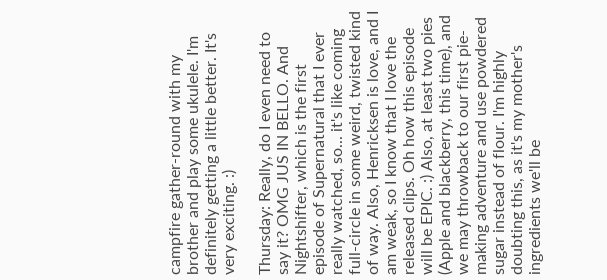campfire gather-round with my brother and play some ukulele. I'm definitely getting a little better. It's very exciting. :)

Thursday: Really, do I even need to say it? OMG JUS IN BELLO. And Nightshifter, which is the first episode of Supernatural that I ever really watched, so... it's like coming full-circle in some weird, twisted kind of way. Also, Henricksen is love, and I am weak, so I know that I love the released clips. Oh how this episode will be EPIC. :) Also, at least two pies (Apple and blackberry, this time), and we may throwback to our first pie-making adventure and use powdered sugar instead of flour. I'm highly doubting this, as it's my mother's ingredients we'll be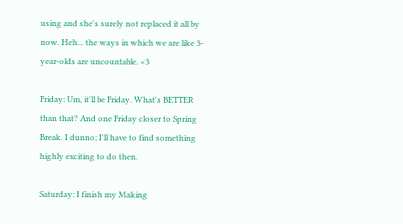using and she's surely not replaced it all by now. Heh... the ways in which we are like 3-year-olds are uncountable. <3

Friday: Um, it'll be Friday. What's BETTER than that? And one Friday closer to Spring Break. I dunno; I'll have to find something highly exciting to do then.

Saturday: I finish my Making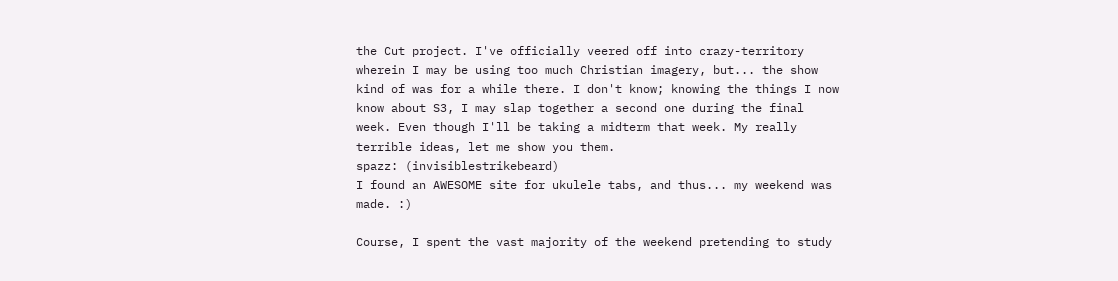the Cut project. I've officially veered off into crazy-territory wherein I may be using too much Christian imagery, but... the show kind of was for a while there. I don't know; knowing the things I now know about S3, I may slap together a second one during the final week. Even though I'll be taking a midterm that week. My really terrible ideas, let me show you them.
spazz: (invisiblestrikebeard)
I found an AWESOME site for ukulele tabs, and thus... my weekend was made. :)

Course, I spent the vast majority of the weekend pretending to study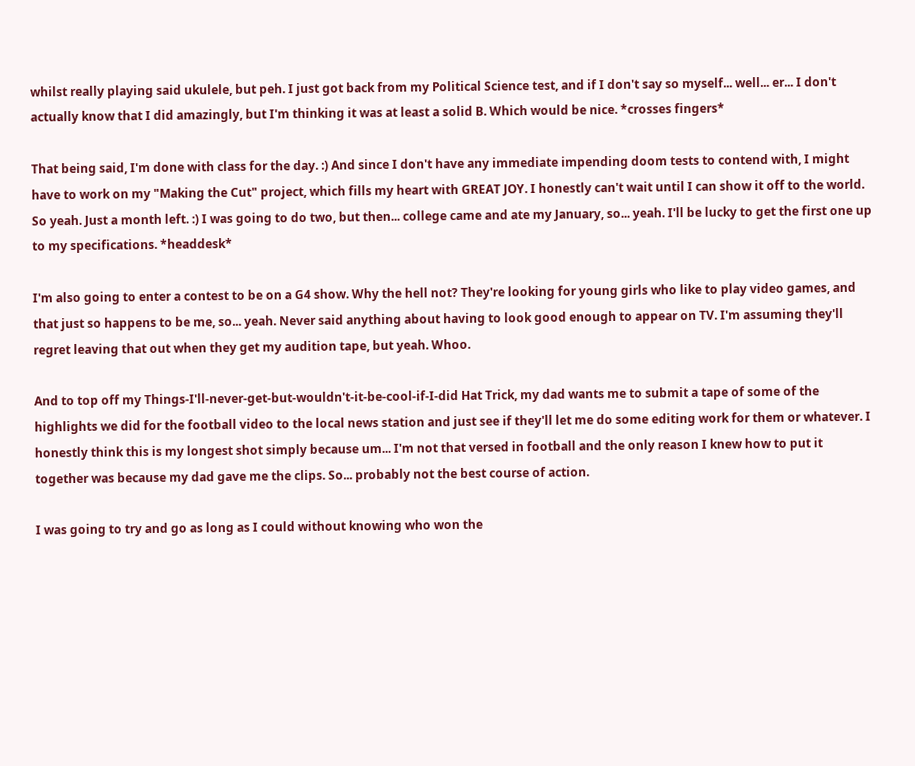whilst really playing said ukulele, but peh. I just got back from my Political Science test, and if I don't say so myself... well... er... I don't actually know that I did amazingly, but I'm thinking it was at least a solid B. Which would be nice. *crosses fingers*

That being said, I'm done with class for the day. :) And since I don't have any immediate impending doom tests to contend with, I might have to work on my "Making the Cut" project, which fills my heart with GREAT JOY. I honestly can't wait until I can show it off to the world. So yeah. Just a month left. :) I was going to do two, but then... college came and ate my January, so... yeah. I'll be lucky to get the first one up to my specifications. *headdesk*

I'm also going to enter a contest to be on a G4 show. Why the hell not? They're looking for young girls who like to play video games, and that just so happens to be me, so... yeah. Never said anything about having to look good enough to appear on TV. I'm assuming they'll regret leaving that out when they get my audition tape, but yeah. Whoo.

And to top off my Things-I'll-never-get-but-wouldn't-it-be-cool-if-I-did Hat Trick, my dad wants me to submit a tape of some of the highlights we did for the football video to the local news station and just see if they'll let me do some editing work for them or whatever. I honestly think this is my longest shot simply because um... I'm not that versed in football and the only reason I knew how to put it together was because my dad gave me the clips. So... probably not the best course of action.

I was going to try and go as long as I could without knowing who won the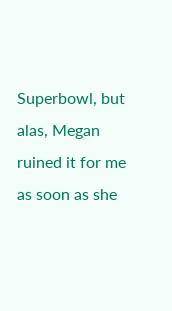Superbowl, but alas, Megan ruined it for me as soon as she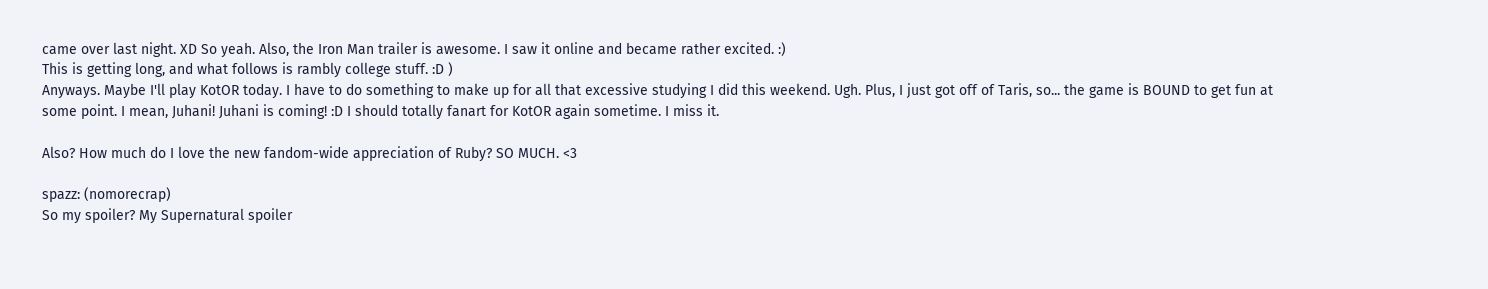came over last night. XD So yeah. Also, the Iron Man trailer is awesome. I saw it online and became rather excited. :)
This is getting long, and what follows is rambly college stuff. :D )
Anyways. Maybe I'll play KotOR today. I have to do something to make up for all that excessive studying I did this weekend. Ugh. Plus, I just got off of Taris, so... the game is BOUND to get fun at some point. I mean, Juhani! Juhani is coming! :D I should totally fanart for KotOR again sometime. I miss it.

Also? How much do I love the new fandom-wide appreciation of Ruby? SO MUCH. <3

spazz: (nomorecrap)
So my spoiler? My Supernatural spoiler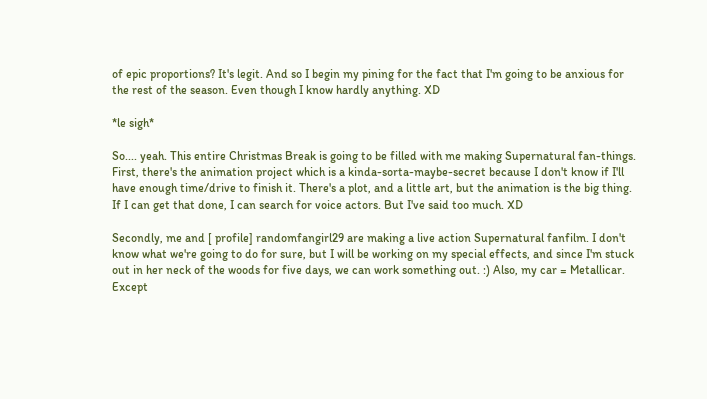of epic proportions? It's legit. And so I begin my pining for the fact that I'm going to be anxious for the rest of the season. Even though I know hardly anything. XD

*le sigh*

So.... yeah. This entire Christmas Break is going to be filled with me making Supernatural fan-things. First, there's the animation project which is a kinda-sorta-maybe-secret because I don't know if I'll have enough time/drive to finish it. There's a plot, and a little art, but the animation is the big thing. If I can get that done, I can search for voice actors. But I've said too much. XD

Secondly, me and [ profile] randomfangirl29 are making a live action Supernatural fanfilm. I don't know what we're going to do for sure, but I will be working on my special effects, and since I'm stuck out in her neck of the woods for five days, we can work something out. :) Also, my car = Metallicar. Except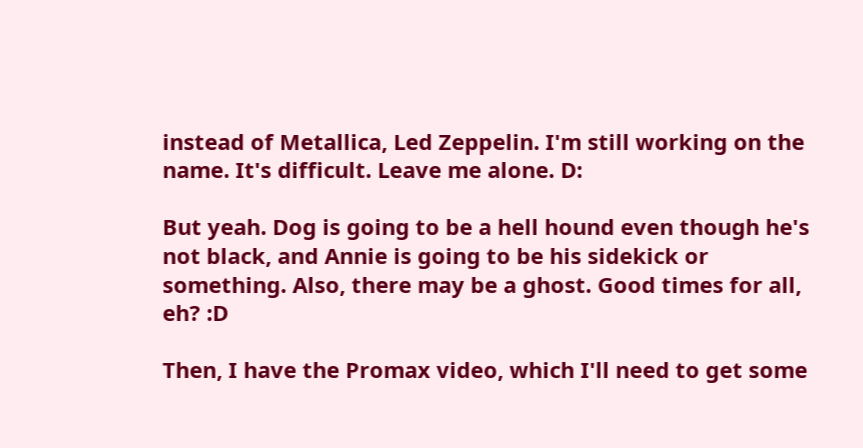instead of Metallica, Led Zeppelin. I'm still working on the name. It's difficult. Leave me alone. D:

But yeah. Dog is going to be a hell hound even though he's not black, and Annie is going to be his sidekick or something. Also, there may be a ghost. Good times for all, eh? :D

Then, I have the Promax video, which I'll need to get some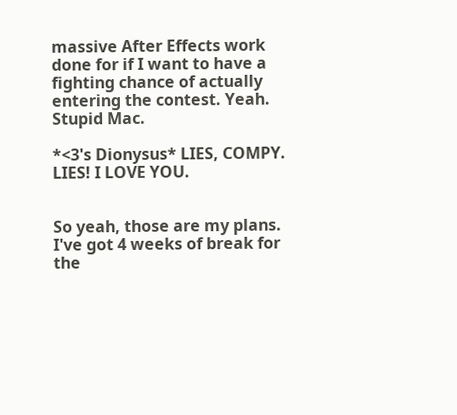massive After Effects work done for if I want to have a fighting chance of actually entering the contest. Yeah. Stupid Mac.

*<3's Dionysus* LIES, COMPY. LIES! I LOVE YOU.


So yeah, those are my plans. I've got 4 weeks of break for the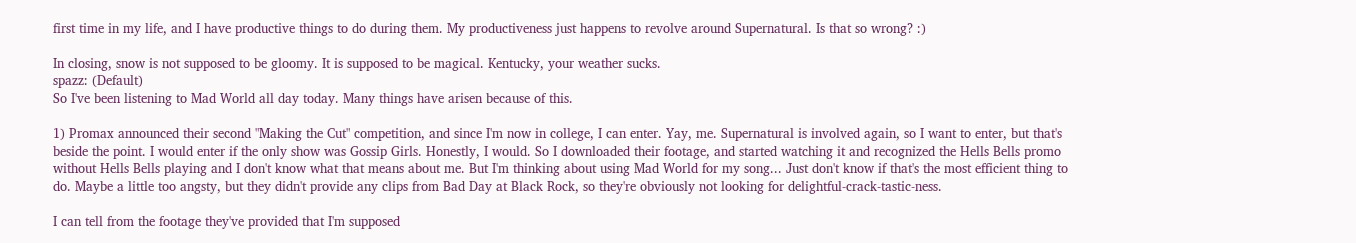first time in my life, and I have productive things to do during them. My productiveness just happens to revolve around Supernatural. Is that so wrong? :)

In closing, snow is not supposed to be gloomy. It is supposed to be magical. Kentucky, your weather sucks.
spazz: (Default)
So I've been listening to Mad World all day today. Many things have arisen because of this.

1) Promax announced their second "Making the Cut" competition, and since I'm now in college, I can enter. Yay, me. Supernatural is involved again, so I want to enter, but that's beside the point. I would enter if the only show was Gossip Girls. Honestly, I would. So I downloaded their footage, and started watching it and recognized the Hells Bells promo without Hells Bells playing and I don't know what that means about me. But I'm thinking about using Mad World for my song... Just don't know if that's the most efficient thing to do. Maybe a little too angsty, but they didn't provide any clips from Bad Day at Black Rock, so they're obviously not looking for delightful-crack-tastic-ness.

I can tell from the footage they've provided that I'm supposed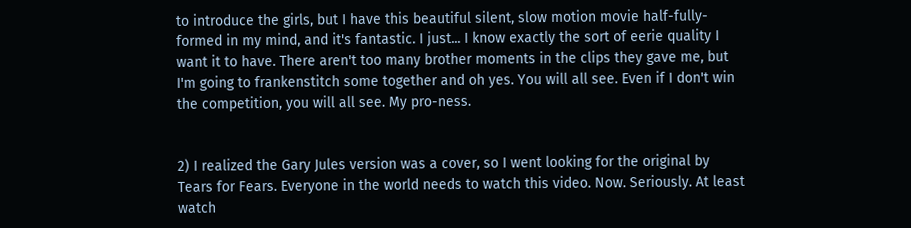to introduce the girls, but I have this beautiful silent, slow motion movie half-fully-formed in my mind, and it's fantastic. I just... I know exactly the sort of eerie quality I want it to have. There aren't too many brother moments in the clips they gave me, but I'm going to frankenstitch some together and oh yes. You will all see. Even if I don't win the competition, you will all see. My pro-ness.


2) I realized the Gary Jules version was a cover, so I went looking for the original by Tears for Fears. Everyone in the world needs to watch this video. Now. Seriously. At least watch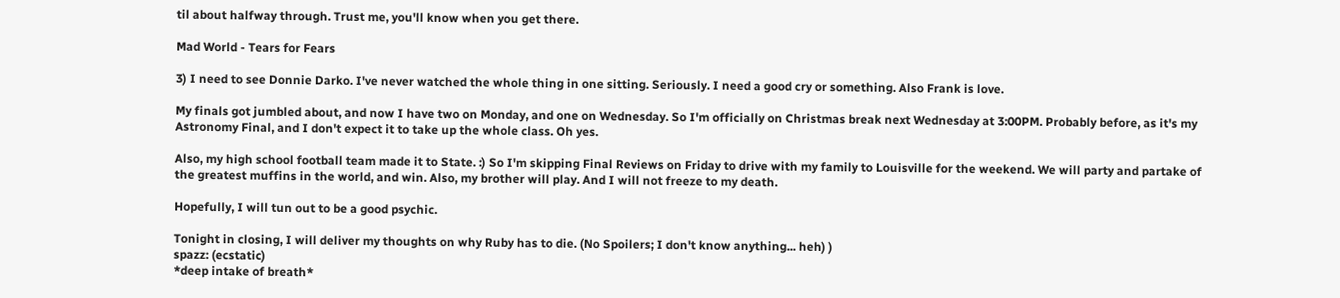til about halfway through. Trust me, you'll know when you get there.

Mad World - Tears for Fears

3) I need to see Donnie Darko. I've never watched the whole thing in one sitting. Seriously. I need a good cry or something. Also Frank is love.

My finals got jumbled about, and now I have two on Monday, and one on Wednesday. So I'm officially on Christmas break next Wednesday at 3:00PM. Probably before, as it's my Astronomy Final, and I don't expect it to take up the whole class. Oh yes.

Also, my high school football team made it to State. :) So I'm skipping Final Reviews on Friday to drive with my family to Louisville for the weekend. We will party and partake of the greatest muffins in the world, and win. Also, my brother will play. And I will not freeze to my death.

Hopefully, I will tun out to be a good psychic.

Tonight in closing, I will deliver my thoughts on why Ruby has to die. (No Spoilers; I don't know anything... heh) )
spazz: (ecstatic)
*deep intake of breath*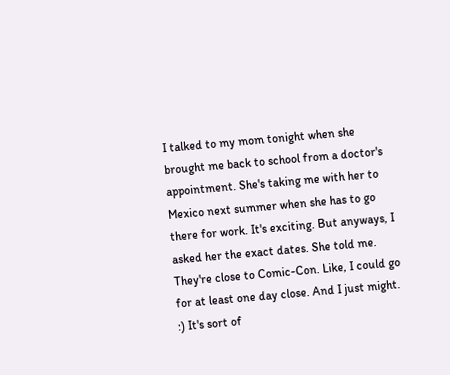I talked to my mom tonight when she brought me back to school from a doctor's appointment. She's taking me with her to Mexico next summer when she has to go there for work. It's exciting. But anyways, I asked her the exact dates. She told me. They're close to Comic-Con. Like, I could go for at least one day close. And I just might. :) It's sort of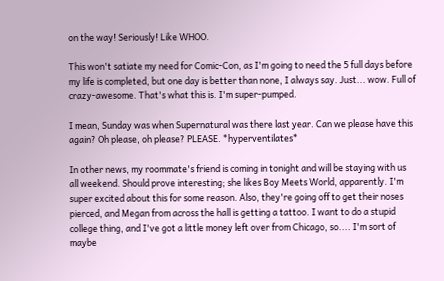on the way! Seriously! Like WHOO.

This won't satiate my need for Comic-Con, as I'm going to need the 5 full days before my life is completed, but one day is better than none, I always say. Just... wow. Full of crazy-awesome. That's what this is. I'm super-pumped.

I mean, Sunday was when Supernatural was there last year. Can we please have this again? Oh please, oh please? PLEASE. *hyperventilates*

In other news, my roommate's friend is coming in tonight and will be staying with us all weekend. Should prove interesting; she likes Boy Meets World, apparently. I'm super excited about this for some reason. Also, they're going off to get their noses pierced, and Megan from across the hall is getting a tattoo. I want to do a stupid college thing, and I've got a little money left over from Chicago, so.... I'm sort of maybe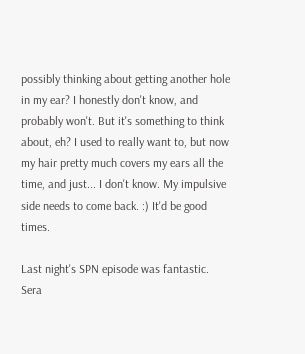possibly thinking about getting another hole in my ear? I honestly don't know, and probably won't. But it's something to think about, eh? I used to really want to, but now my hair pretty much covers my ears all the time, and just... I don't know. My impulsive side needs to come back. :) It'd be good times.

Last night's SPN episode was fantastic. Sera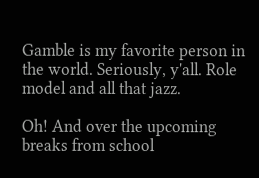Gamble is my favorite person in the world. Seriously, y'all. Role model and all that jazz.

Oh! And over the upcoming breaks from school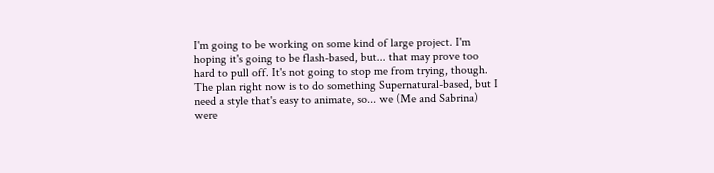I'm going to be working on some kind of large project. I'm hoping it's going to be flash-based, but... that may prove too hard to pull off. It's not going to stop me from trying, though. The plan right now is to do something Supernatural-based, but I need a style that's easy to animate, so... we (Me and Sabrina) were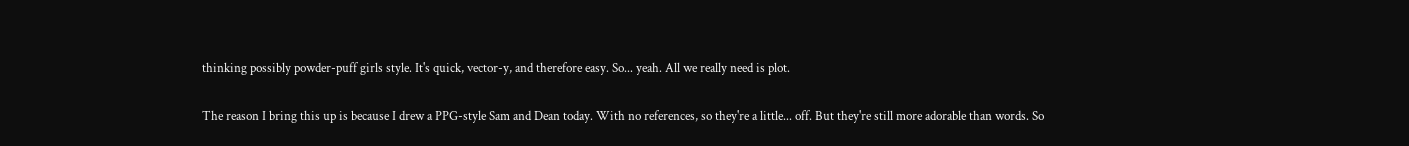thinking possibly powder-puff girls style. It's quick, vector-y, and therefore easy. So... yeah. All we really need is plot.

The reason I bring this up is because I drew a PPG-style Sam and Dean today. With no references, so they're a little... off. But they're still more adorable than words. So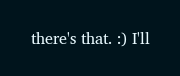there's that. :) I'll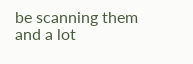be scanning them and a lot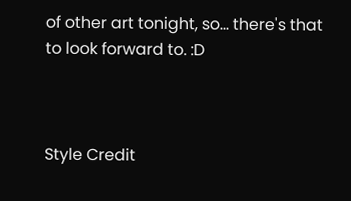of other art tonight, so... there's that to look forward to. :D



Style Credit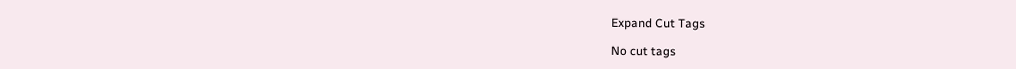Expand Cut Tags

No cut tags